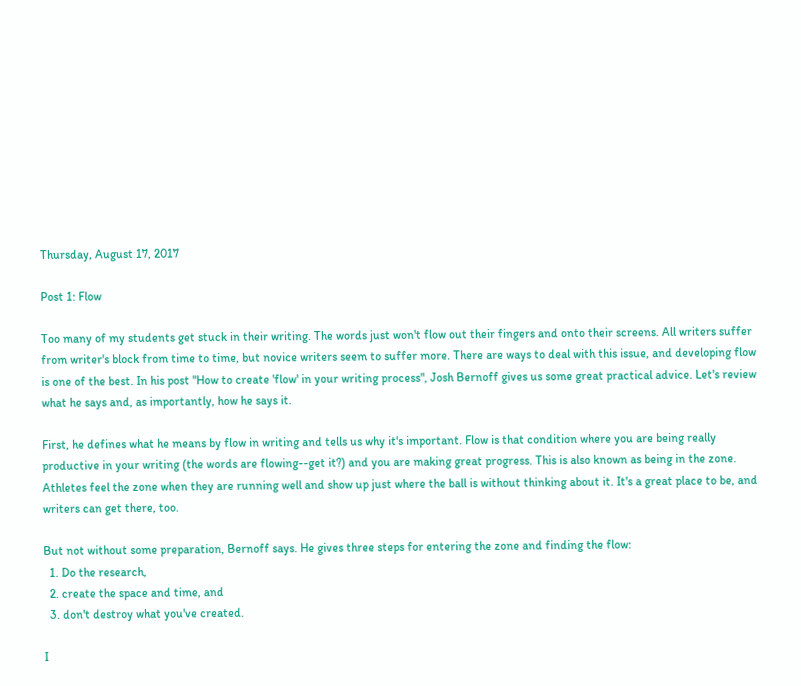Thursday, August 17, 2017

Post 1: Flow

Too many of my students get stuck in their writing. The words just won't flow out their fingers and onto their screens. All writers suffer from writer's block from time to time, but novice writers seem to suffer more. There are ways to deal with this issue, and developing flow is one of the best. In his post "How to create 'flow' in your writing process", Josh Bernoff gives us some great practical advice. Let's review what he says and, as importantly, how he says it.

First, he defines what he means by flow in writing and tells us why it's important. Flow is that condition where you are being really productive in your writing (the words are flowing--get it?) and you are making great progress. This is also known as being in the zone. Athletes feel the zone when they are running well and show up just where the ball is without thinking about it. It's a great place to be, and writers can get there, too.

But not without some preparation, Bernoff says. He gives three steps for entering the zone and finding the flow:
  1. Do the research,
  2. create the space and time, and
  3. don't destroy what you've created.

I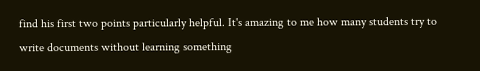find his first two points particularly helpful. It's amazing to me how many students try to write documents without learning something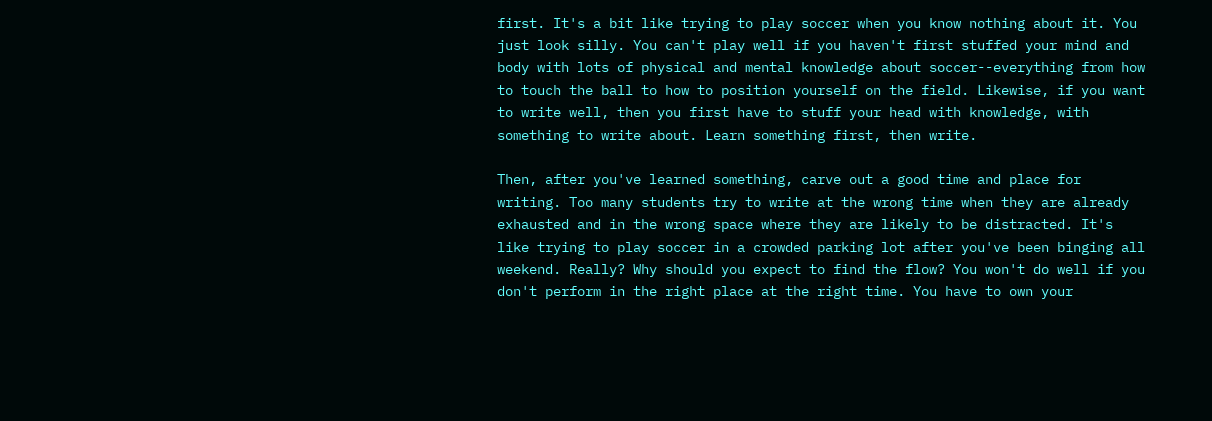first. It's a bit like trying to play soccer when you know nothing about it. You just look silly. You can't play well if you haven't first stuffed your mind and body with lots of physical and mental knowledge about soccer--everything from how to touch the ball to how to position yourself on the field. Likewise, if you want to write well, then you first have to stuff your head with knowledge, with something to write about. Learn something first, then write.

Then, after you've learned something, carve out a good time and place for writing. Too many students try to write at the wrong time when they are already exhausted and in the wrong space where they are likely to be distracted. It's like trying to play soccer in a crowded parking lot after you've been binging all weekend. Really? Why should you expect to find the flow? You won't do well if you don't perform in the right place at the right time. You have to own your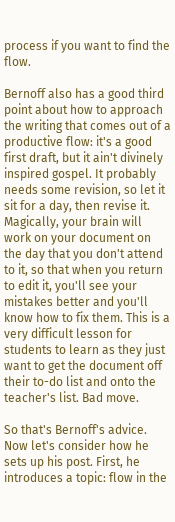process if you want to find the flow.

Bernoff also has a good third point about how to approach the writing that comes out of a productive flow: it's a good first draft, but it ain't divinely inspired gospel. It probably needs some revision, so let it sit for a day, then revise it. Magically, your brain will work on your document on the day that you don't attend to it, so that when you return to edit it, you'll see your mistakes better and you'll know how to fix them. This is a very difficult lesson for students to learn as they just want to get the document off their to-do list and onto the teacher's list. Bad move.

So that's Bernoff's advice. Now let's consider how he sets up his post. First, he introduces a topic: flow in the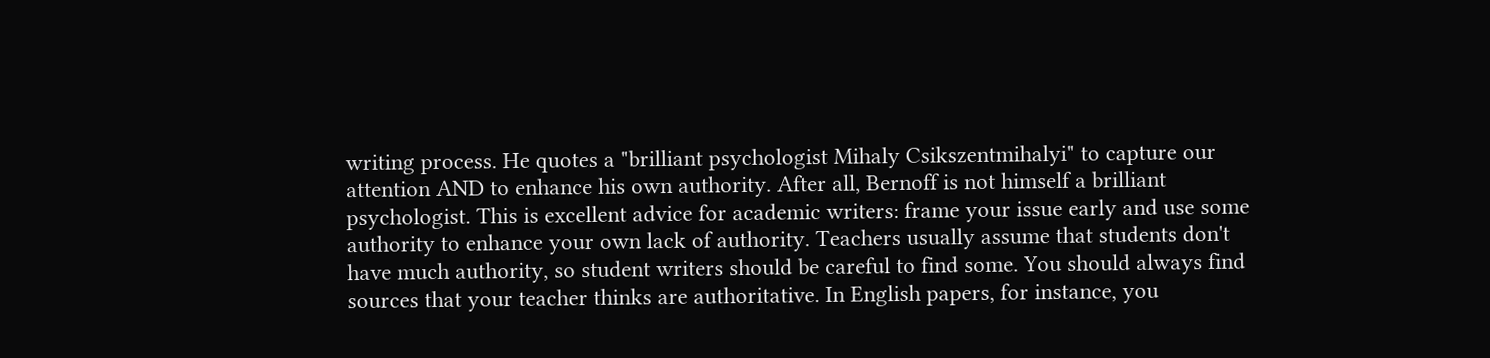writing process. He quotes a "brilliant psychologist Mihaly Csikszentmihalyi" to capture our attention AND to enhance his own authority. After all, Bernoff is not himself a brilliant psychologist. This is excellent advice for academic writers: frame your issue early and use some authority to enhance your own lack of authority. Teachers usually assume that students don't have much authority, so student writers should be careful to find some. You should always find sources that your teacher thinks are authoritative. In English papers, for instance, you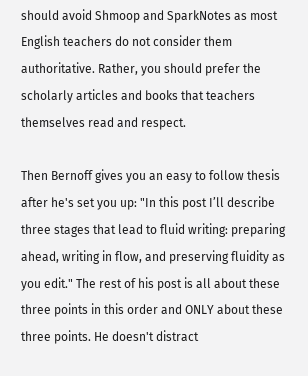should avoid Shmoop and SparkNotes as most English teachers do not consider them authoritative. Rather, you should prefer the scholarly articles and books that teachers themselves read and respect.

Then Bernoff gives you an easy to follow thesis after he's set you up: "In this post I’ll describe three stages that lead to fluid writing: preparing ahead, writing in flow, and preserving fluidity as you edit." The rest of his post is all about these three points in this order and ONLY about these three points. He doesn't distract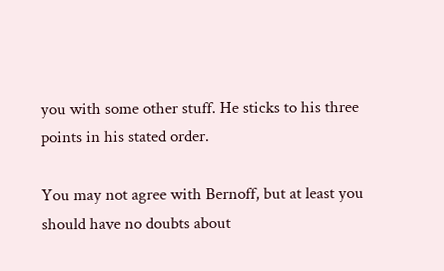you with some other stuff. He sticks to his three points in his stated order.

You may not agree with Bernoff, but at least you should have no doubts about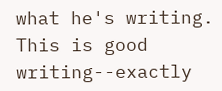what he's writing. This is good writing--exactly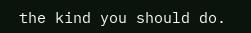the kind you should do.